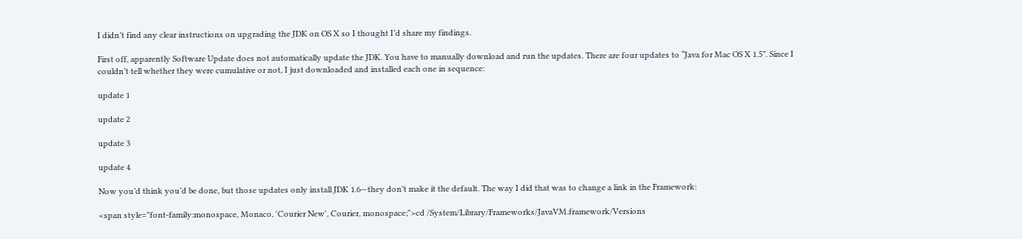I didn’t find any clear instructions on upgrading the JDK on OS X so I thought I’d share my findings.

First off, apparently Software Update does not automatically update the JDK. You have to manually download and run the updates. There are four updates to “Java for Mac OS X 1.5”. Since I couldn’t tell whether they were cumulative or not, I just downloaded and installed each one in sequence:

update 1

update 2

update 3

update 4

Now you’d think you’d be done, but those updates only install JDK 1.6—they don’t make it the default. The way I did that was to change a link in the Framework:

<span style="font-family:monospace, Monaco, 'Courier New', Courier, monospace;">cd /System/Library/Frameworks/JavaVM.framework/Versions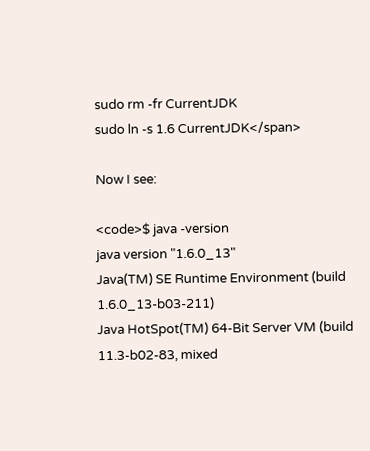sudo rm -fr CurrentJDK
sudo ln -s 1.6 CurrentJDK</span>

Now I see:

<code>$ java -version
java version "1.6.0_13"
Java(TM) SE Runtime Environment (build 1.6.0_13-b03-211)
Java HotSpot(TM) 64-Bit Server VM (build 11.3-b02-83, mixed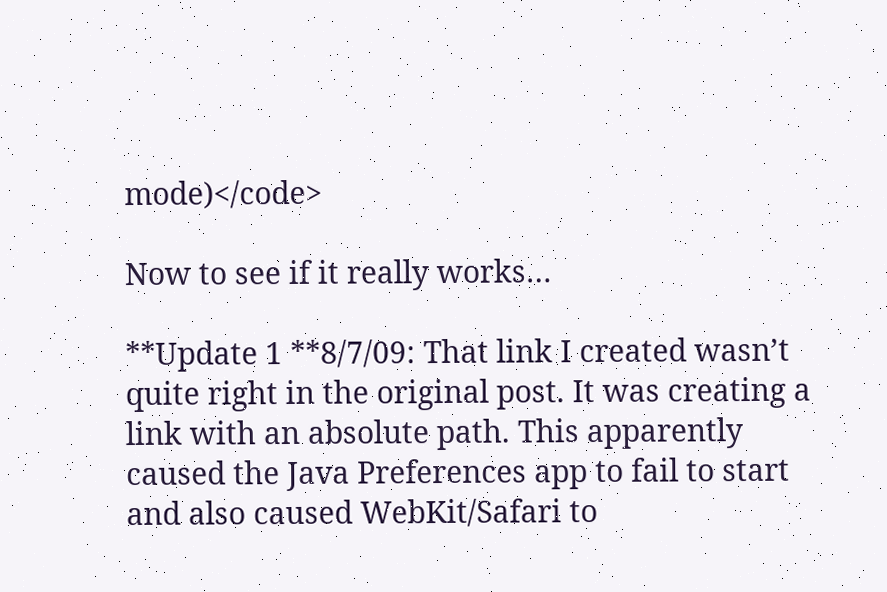mode)</code>

Now to see if it really works…

**Update 1 **8/7/09: That link I created wasn’t quite right in the original post. It was creating a link with an absolute path. This apparently caused the Java Preferences app to fail to start and also caused WebKit/Safari to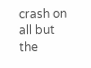crash on all but the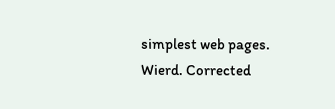simplest web pages. Wierd. Corrected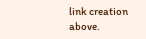link creation above.